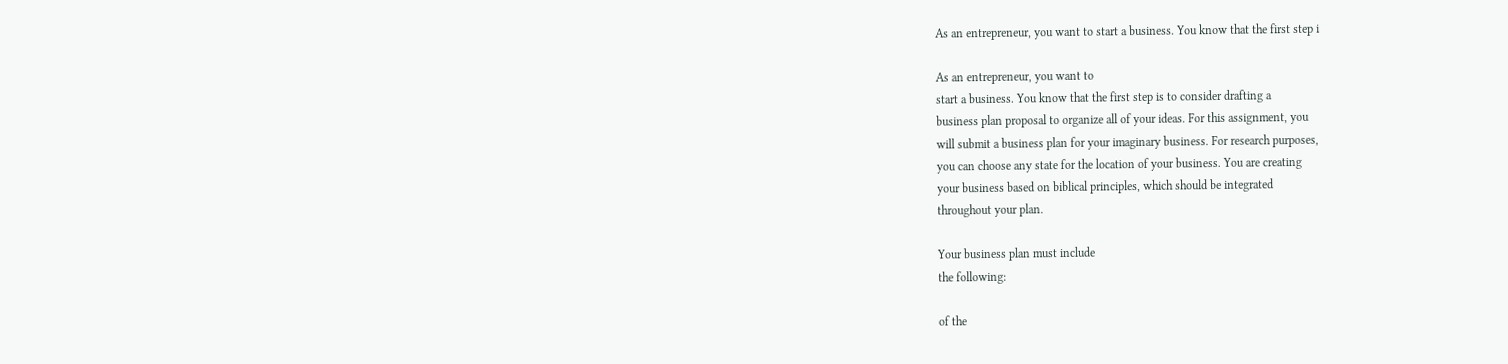As an entrepreneur, you want to start a business. You know that the first step i

As an entrepreneur, you want to
start a business. You know that the first step is to consider drafting a
business plan proposal to organize all of your ideas. For this assignment, you
will submit a business plan for your imaginary business. For research purposes,
you can choose any state for the location of your business. You are creating
your business based on biblical principles, which should be integrated
throughout your plan.

Your business plan must include
the following:

of the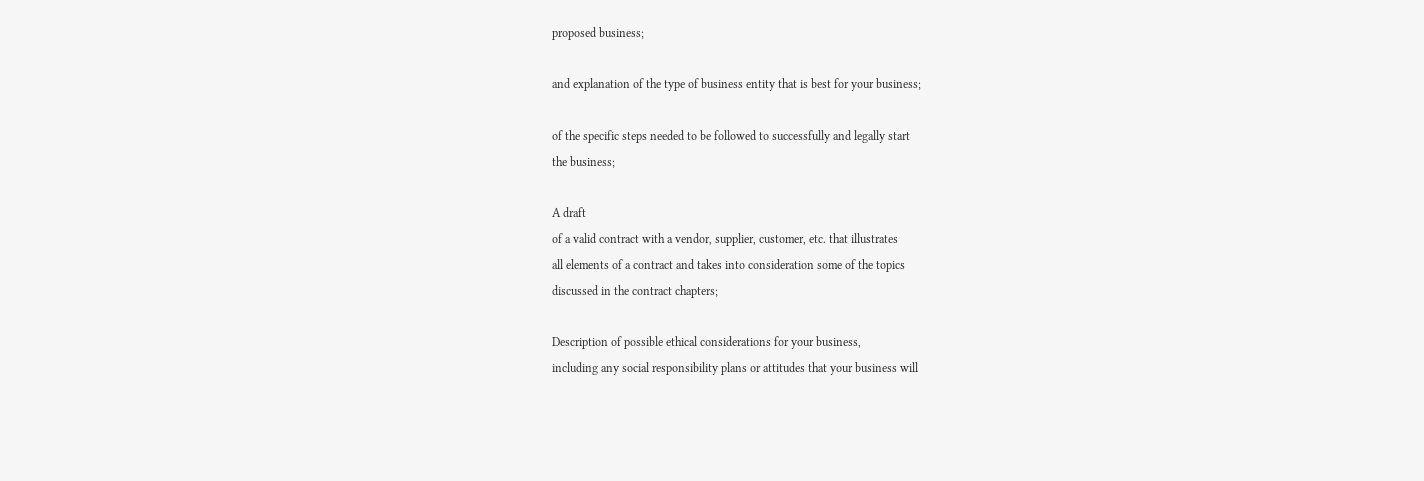proposed business;

and explanation of the type of business entity that is best for your business;

of the specific steps needed to be followed to successfully and legally start
the business;

A draft
of a valid contract with a vendor, supplier, customer, etc. that illustrates
all elements of a contract and takes into consideration some of the topics
discussed in the contract chapters;

Description of possible ethical considerations for your business,
including any social responsibility plans or attitudes that your business will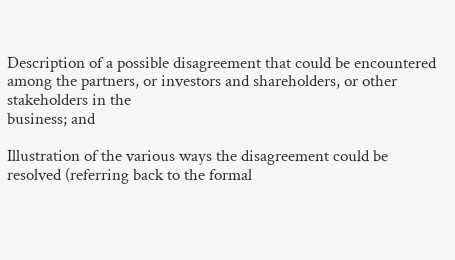Description of a possible disagreement that could be encountered
among the partners, or investors and shareholders, or other stakeholders in the
business; and

Illustration of the various ways the disagreement could be
resolved (referring back to the formal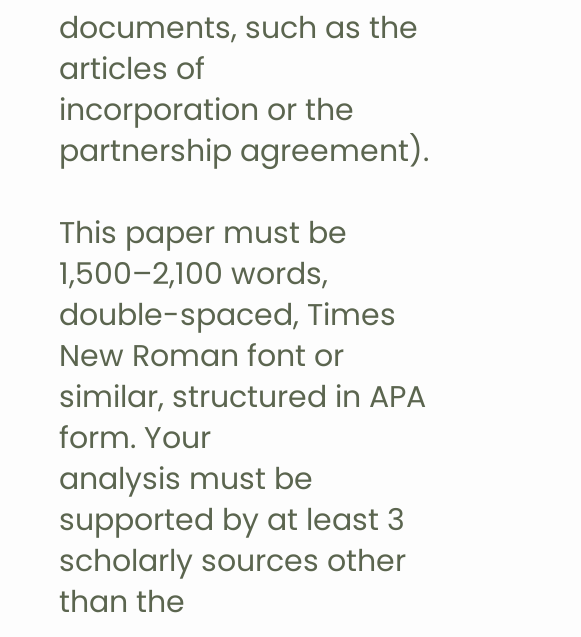documents, such as the articles of
incorporation or the partnership agreement).

This paper must be 1,500–2,100 words,
double-spaced, Times New Roman font or similar, structured in APA form. Your
analysis must be supported by at least 3 scholarly sources other than the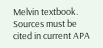Melvin textbook. Sources must be cited in current APA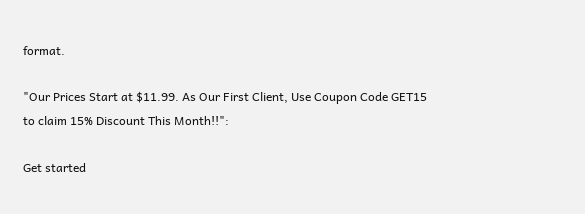format.

"Our Prices Start at $11.99. As Our First Client, Use Coupon Code GET15 to claim 15% Discount This Month!!":

Get started